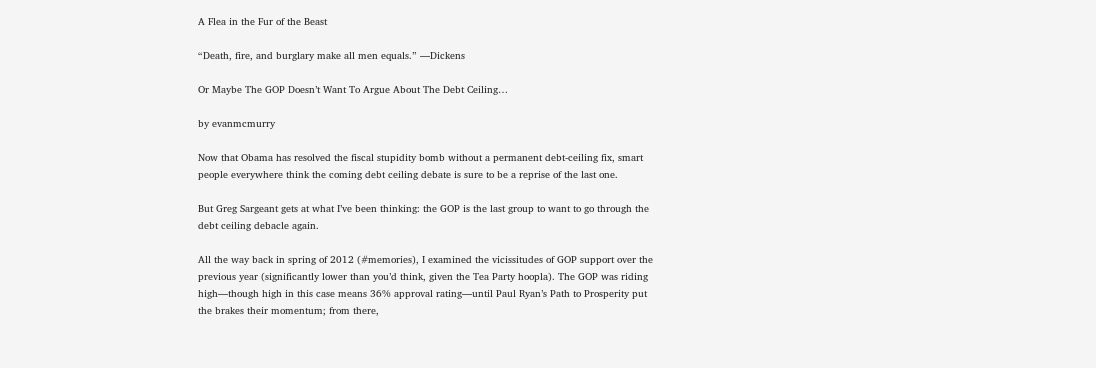A Flea in the Fur of the Beast

“Death, fire, and burglary make all men equals.” —Dickens

Or Maybe The GOP Doesn’t Want To Argue About The Debt Ceiling…

by evanmcmurry

Now that Obama has resolved the fiscal stupidity bomb without a permanent debt-ceiling fix, smart people everywhere think the coming debt ceiling debate is sure to be a reprise of the last one.

But Greg Sargeant gets at what I’ve been thinking: the GOP is the last group to want to go through the debt ceiling debacle again.

All the way back in spring of 2012 (#memories), I examined the vicissitudes of GOP support over the previous year (significantly lower than you’d think, given the Tea Party hoopla). The GOP was riding high—though high in this case means 36% approval rating—until Paul Ryan’s Path to Prosperity put the brakes their momentum; from there,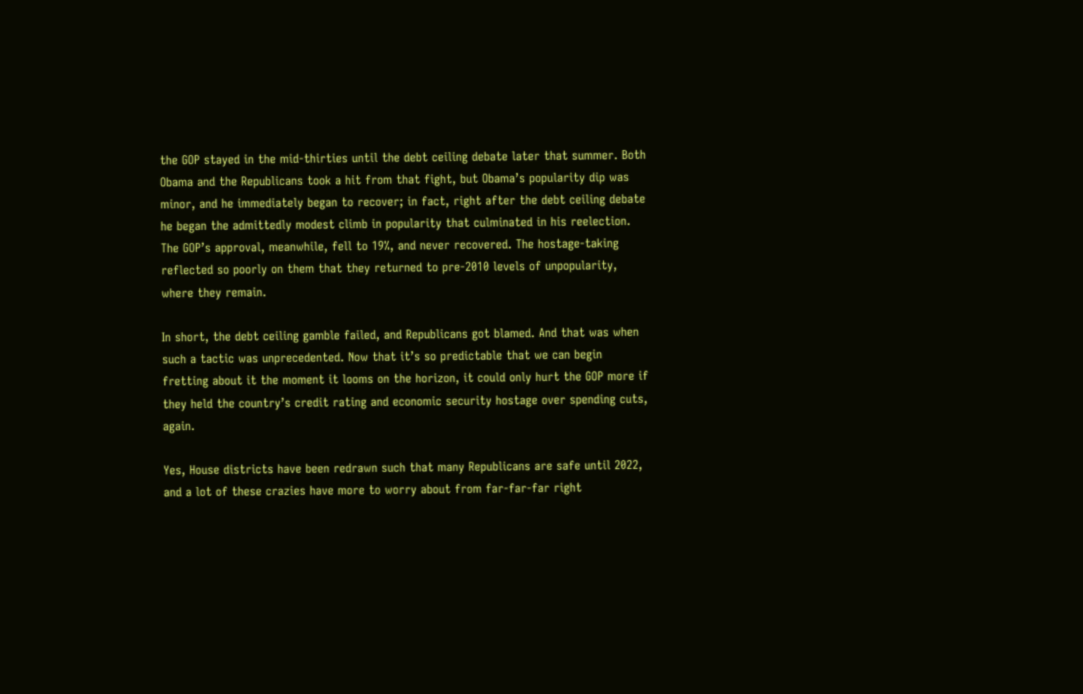the GOP stayed in the mid-thirties until the debt ceiling debate later that summer. Both Obama and the Republicans took a hit from that fight, but Obama’s popularity dip was minor, and he immediately began to recover; in fact, right after the debt ceiling debate he began the admittedly modest climb in popularity that culminated in his reelection. The GOP’s approval, meanwhile, fell to 19%, and never recovered. The hostage-taking reflected so poorly on them that they returned to pre-2010 levels of unpopularity, where they remain.

In short, the debt ceiling gamble failed, and Republicans got blamed. And that was when such a tactic was unprecedented. Now that it’s so predictable that we can begin fretting about it the moment it looms on the horizon, it could only hurt the GOP more if they held the country’s credit rating and economic security hostage over spending cuts, again.

Yes, House districts have been redrawn such that many Republicans are safe until 2022, and a lot of these crazies have more to worry about from far-far-far right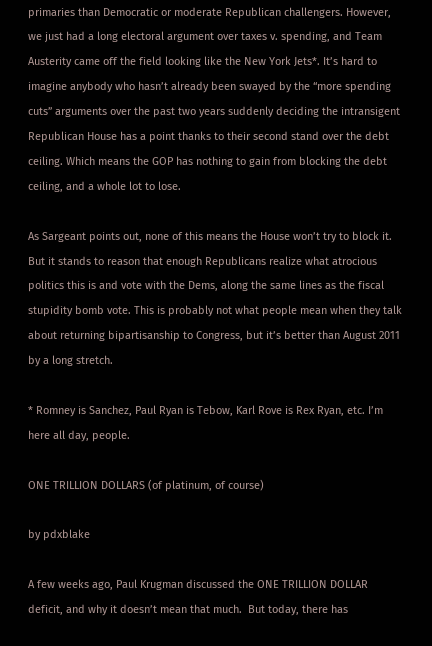primaries than Democratic or moderate Republican challengers. However, we just had a long electoral argument over taxes v. spending, and Team Austerity came off the field looking like the New York Jets*. It’s hard to imagine anybody who hasn’t already been swayed by the “more spending cuts” arguments over the past two years suddenly deciding the intransigent Republican House has a point thanks to their second stand over the debt ceiling. Which means the GOP has nothing to gain from blocking the debt ceiling, and a whole lot to lose.

As Sargeant points out, none of this means the House won’t try to block it. But it stands to reason that enough Republicans realize what atrocious politics this is and vote with the Dems, along the same lines as the fiscal stupidity bomb vote. This is probably not what people mean when they talk about returning bipartisanship to Congress, but it’s better than August 2011 by a long stretch.

* Romney is Sanchez, Paul Ryan is Tebow, Karl Rove is Rex Ryan, etc. I’m here all day, people.

ONE TRILLION DOLLARS (of platinum, of course)

by pdxblake

A few weeks ago, Paul Krugman discussed the ONE TRILLION DOLLAR deficit, and why it doesn’t mean that much.  But today, there has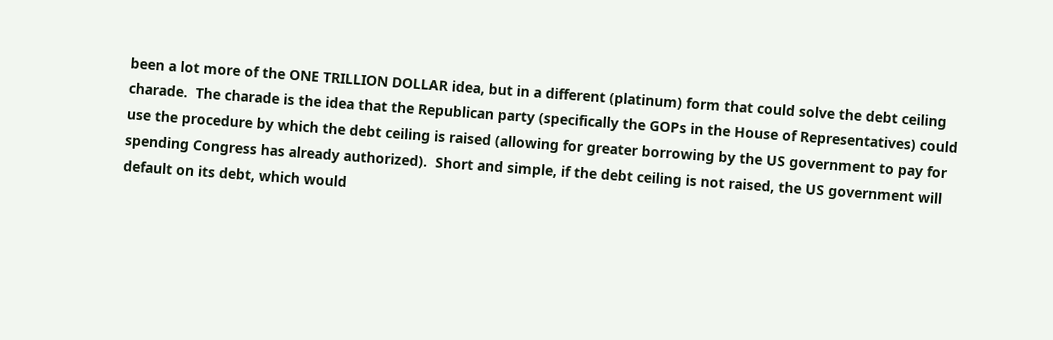been a lot more of the ONE TRILLION DOLLAR idea, but in a different (platinum) form that could solve the debt ceiling charade.  The charade is the idea that the Republican party (specifically the GOPs in the House of Representatives) could use the procedure by which the debt ceiling is raised (allowing for greater borrowing by the US government to pay for spending Congress has already authorized).  Short and simple, if the debt ceiling is not raised, the US government will default on its debt, which would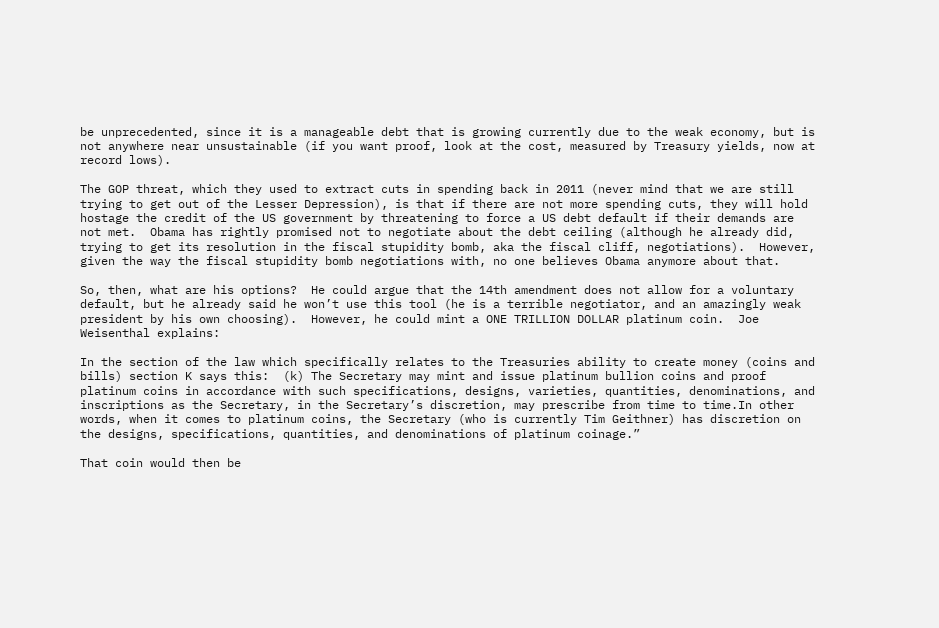be unprecedented, since it is a manageable debt that is growing currently due to the weak economy, but is not anywhere near unsustainable (if you want proof, look at the cost, measured by Treasury yields, now at record lows).

The GOP threat, which they used to extract cuts in spending back in 2011 (never mind that we are still trying to get out of the Lesser Depression), is that if there are not more spending cuts, they will hold hostage the credit of the US government by threatening to force a US debt default if their demands are not met.  Obama has rightly promised not to negotiate about the debt ceiling (although he already did, trying to get its resolution in the fiscal stupidity bomb, aka the fiscal cliff, negotiations).  However, given the way the fiscal stupidity bomb negotiations with, no one believes Obama anymore about that.

So, then, what are his options?  He could argue that the 14th amendment does not allow for a voluntary default, but he already said he won’t use this tool (he is a terrible negotiator, and an amazingly weak president by his own choosing).  However, he could mint a ONE TRILLION DOLLAR platinum coin.  Joe Weisenthal explains:

In the section of the law which specifically relates to the Treasuries ability to create money (coins and bills) section K says this:  (k) The Secretary may mint and issue platinum bullion coins and proof platinum coins in accordance with such specifications, designs, varieties, quantities, denominations, and inscriptions as the Secretary, in the Secretary’s discretion, may prescribe from time to time.In other words, when it comes to platinum coins, the Secretary (who is currently Tim Geithner) has discretion on the designs, specifications, quantities, and denominations of platinum coinage.”

That coin would then be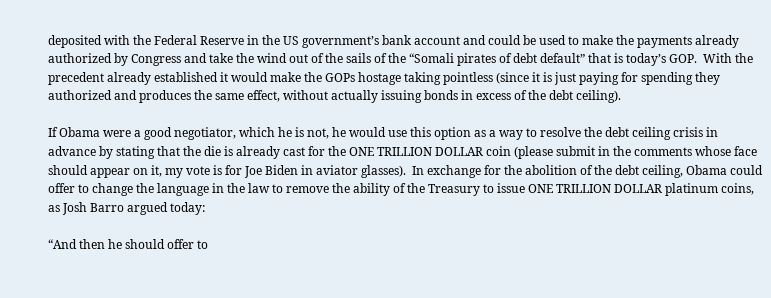deposited with the Federal Reserve in the US government’s bank account and could be used to make the payments already authorized by Congress and take the wind out of the sails of the “Somali pirates of debt default” that is today’s GOP.  With the precedent already established it would make the GOPs hostage taking pointless (since it is just paying for spending they authorized and produces the same effect, without actually issuing bonds in excess of the debt ceiling).

If Obama were a good negotiator, which he is not, he would use this option as a way to resolve the debt ceiling crisis in advance by stating that the die is already cast for the ONE TRILLION DOLLAR coin (please submit in the comments whose face should appear on it, my vote is for Joe Biden in aviator glasses).  In exchange for the abolition of the debt ceiling, Obama could offer to change the language in the law to remove the ability of the Treasury to issue ONE TRILLION DOLLAR platinum coins, as Josh Barro argued today:

“And then he should offer to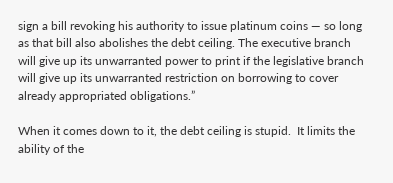sign a bill revoking his authority to issue platinum coins — so long as that bill also abolishes the debt ceiling. The executive branch will give up its unwarranted power to print if the legislative branch will give up its unwarranted restriction on borrowing to cover already appropriated obligations.”

When it comes down to it, the debt ceiling is stupid.  It limits the ability of the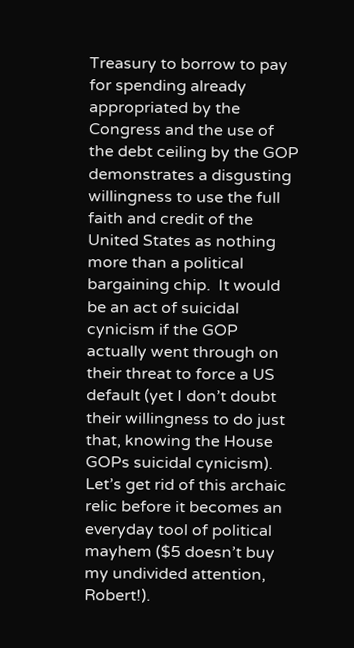Treasury to borrow to pay for spending already appropriated by the Congress and the use of the debt ceiling by the GOP demonstrates a disgusting willingness to use the full faith and credit of the United States as nothing more than a political bargaining chip.  It would be an act of suicidal cynicism if the GOP actually went through on their threat to force a US default (yet I don’t doubt their willingness to do just that, knowing the House GOPs suicidal cynicism).  Let’s get rid of this archaic relic before it becomes an everyday tool of political mayhem ($5 doesn’t buy my undivided attention, Robert!).